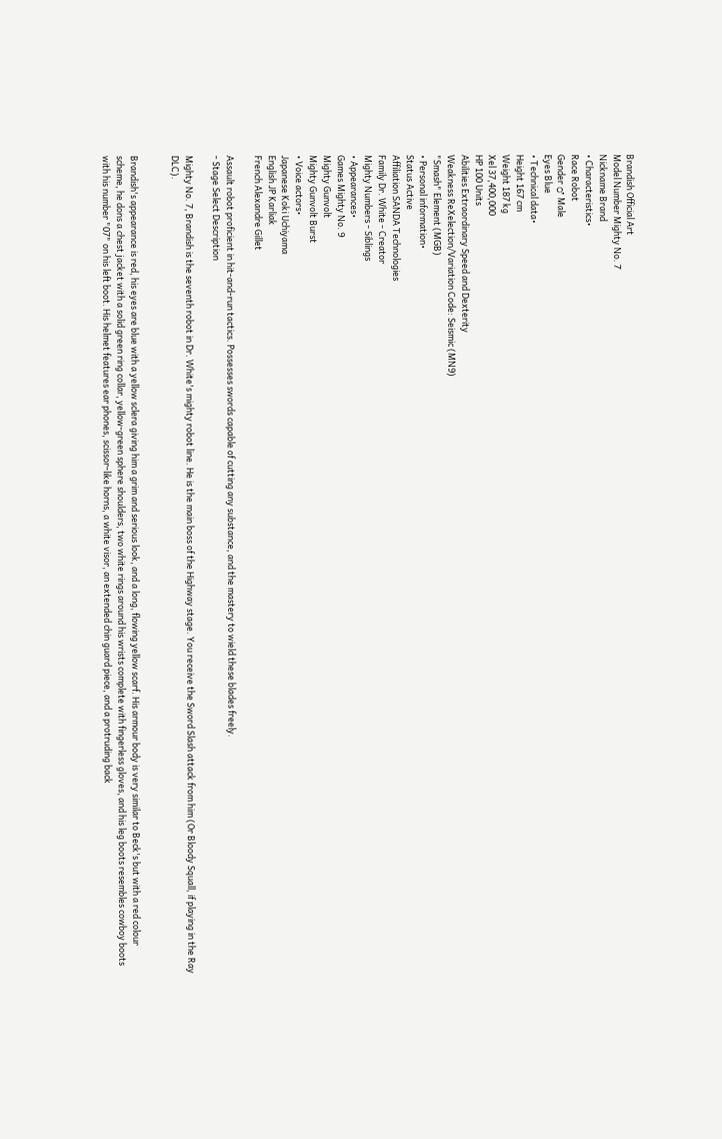Brandish Official Art
Model Number Mighty No. 7
Nickname Brand
• Characteristics•
Race Robot
Gender ♂ Male
Eyes Blue
• Technical data•
Height 167 cm
Weight 187 kg
Xel 37,400,000
HP 100 Units
Abilities Extraordinary Speed and Dexterity
Weakness ReXelection/Variation Code: Seismic (MN9)
"Smash" Element (MGB)
• Personal information•
Status Active
Affiliation SANDA Technologies
Family Dr. White - Creator
Mighty Numbers - Siblings
• Appearances•
Games Mighty No. 9
Mighty Gunvolt
Mighty Gunvolt Burst
• Voice actors•
Japanese Koki Uchiyama
English JP Karliak
French Alexandre Gillet

Assault robot proficient in hit-and-run tactics. Possesses swords capable of cutting any substance, and the mastery to wield these blades freely.
- Stage Select Description

Mighty No. 7, Brandish is the seventh robot in Dr. White's mighty robot line. He is the main boss of the Highway stage. You receive the Sword Slash attack from him (Or Bloody Squall, if playing in the Ray DLC).


Brandish's appearance is red, his eyes are blue with a yellow sclera giving him a grim and serious look, and a long, flowing yellow scarf. His armour body is very similar to Beck's but with a red colour scheme, he dons a chest jacket with a solid green ring collar, yellow-green sphere shoulders, two white rings around his wrists complete with fingerless gloves, and his leg boots resembles cowboy boots with his number "07" on his left boot. His helmet features ear phones, scissor-like horns, a white visor, an extended chin guard piece, and a protruding back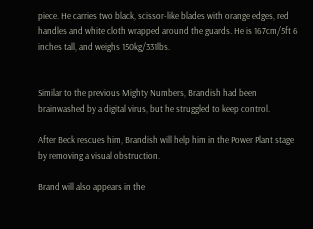piece. He carries two black, scissor-like blades with orange edges, red handles and white cloth wrapped around the guards. He is 167cm/5ft 6 inches tall, and weighs 150kg/331lbs.


Similar to the previous Mighty Numbers, Brandish had been brainwashed by a digital virus, but he struggled to keep control.

After Beck rescues him, Brandish will help him in the Power Plant stage by removing a visual obstruction.

Brand will also appears in the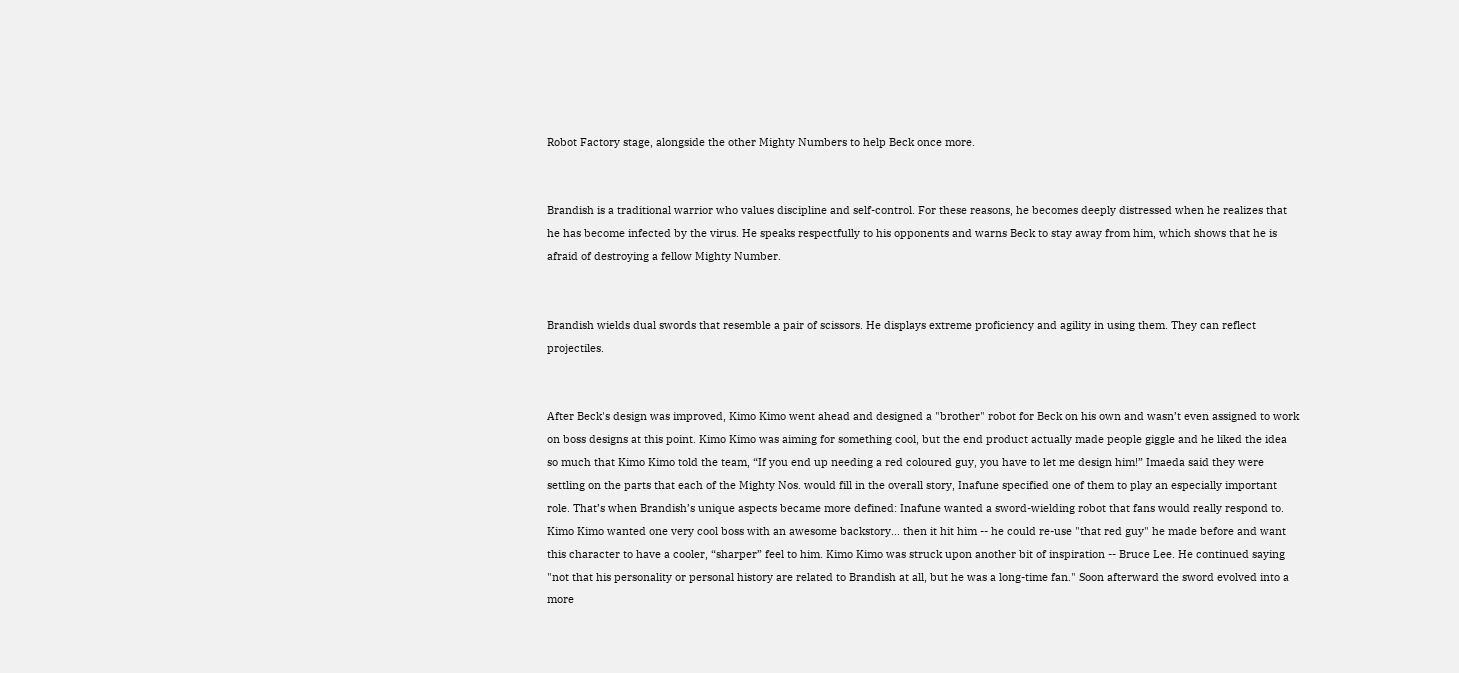Robot Factory stage, alongside the other Mighty Numbers to help Beck once more.


Brandish is a traditional warrior who values discipline and self-control. For these reasons, he becomes deeply distressed when he realizes that he has become infected by the virus. He speaks respectfully to his opponents and warns Beck to stay away from him, which shows that he is afraid of destroying a fellow Mighty Number.


Brandish wields dual swords that resemble a pair of scissors. He displays extreme proficiency and agility in using them. They can reflect projectiles.


After Beck's design was improved, Kimo Kimo went ahead and designed a "brother" robot for Beck on his own and wasn’t even assigned to work on boss designs at this point. Kimo Kimo was aiming for something cool, but the end product actually made people giggle and he liked the idea so much that Kimo Kimo told the team, “If you end up needing a red coloured guy, you have to let me design him!” Imaeda said they were settling on the parts that each of the Mighty Nos. would fill in the overall story, Inafune specified one of them to play an especially important role. That’s when Brandish’s unique aspects became more defined: Inafune wanted a sword-wielding robot that fans would really respond to. Kimo Kimo wanted one very cool boss with an awesome backstory… then it hit him -- he could re-use "that red guy" he made before and want this character to have a cooler, “sharper” feel to him. Kimo Kimo was struck upon another bit of inspiration -- Bruce Lee. He continued saying "not that his personality or personal history are related to Brandish at all, but he was a long-time fan." Soon afterward the sword evolved into a more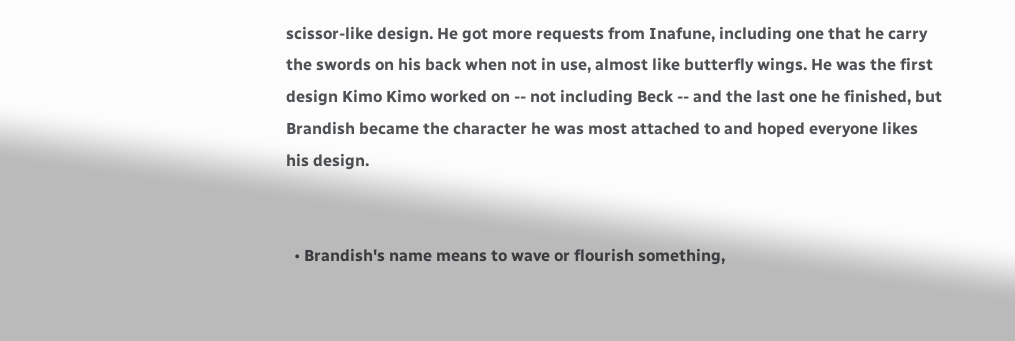scissor-like design. He got more requests from Inafune, including one that he carry the swords on his back when not in use, almost like butterfly wings. He was the first design Kimo Kimo worked on -- not including Beck -- and the last one he finished, but Brandish became the character he was most attached to and hoped everyone likes his design.


  • Brandish's name means to wave or flourish something,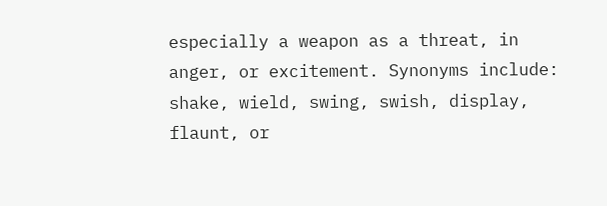especially a weapon as a threat, in anger, or excitement. Synonyms include: shake, wield, swing, swish, display, flaunt, or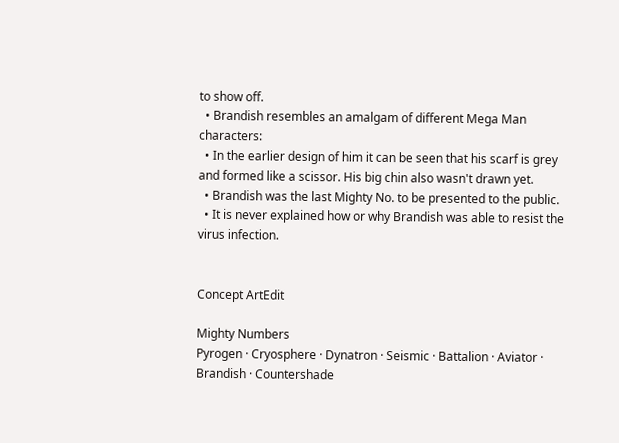to show off.
  • Brandish resembles an amalgam of different Mega Man characters:
  • In the earlier design of him it can be seen that his scarf is grey and formed like a scissor. His big chin also wasn't drawn yet.
  • Brandish was the last Mighty No. to be presented to the public.
  • It is never explained how or why Brandish was able to resist the virus infection.


Concept ArtEdit

Mighty Numbers
Pyrogen · Cryosphere · Dynatron · Seismic · Battalion · Aviator · Brandish · Countershade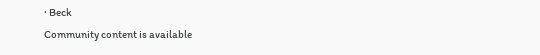· Beck
Community content is available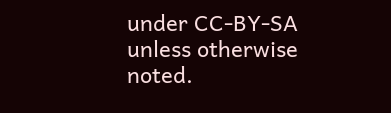under CC-BY-SA unless otherwise noted.